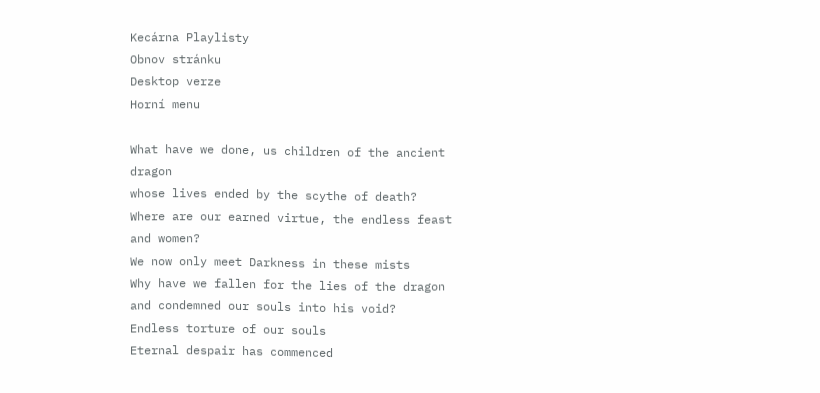Kecárna Playlisty
Obnov stránku
Desktop verze
Horní menu

What have we done, us children of the ancient dragon
whose lives ended by the scythe of death?
Where are our earned virtue, the endless feast and women?
We now only meet Darkness in these mists
Why have we fallen for the lies of the dragon
and condemned our souls into his void?
Endless torture of our souls
Eternal despair has commenced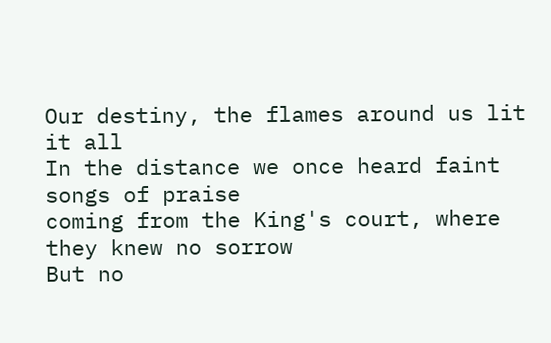Our destiny, the flames around us lit it all
In the distance we once heard faint songs of praise
coming from the King's court, where they knew no sorrow
But no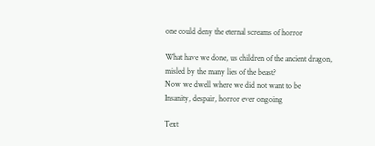one could deny the eternal screams of horror

What have we done, us children of the ancient dragon,
misled by the many lies of the beast?
Now we dwell where we did not want to be
Insanity, despair, horror ever ongoing

Text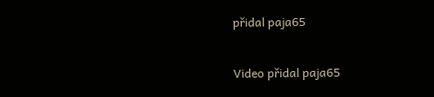přidal paja65

Video přidal paja65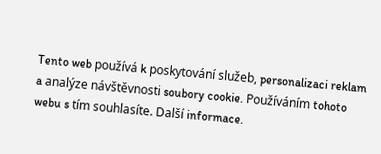Tento web používá k poskytování služeb, personalizaci reklam a analýze návštěvnosti soubory cookie. Používáním tohoto webu s tím souhlasíte. Další informace.